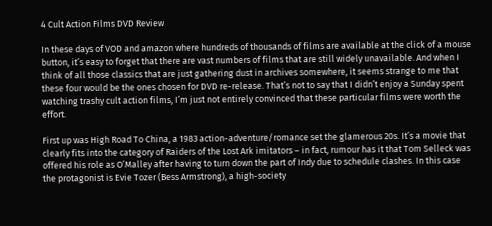4 Cult Action Films DVD Review

In these days of VOD and amazon where hundreds of thousands of films are available at the click of a mouse button, it’s easy to forget that there are vast numbers of films that are still widely unavailable. And when I think of all those classics that are just gathering dust in archives somewhere, it seems strange to me that these four would be the ones chosen for DVD re-release. That’s not to say that I didn’t enjoy a Sunday spent watching trashy cult action films, I’m just not entirely convinced that these particular films were worth the effort.

First up was High Road To China, a 1983 action-adventure/romance set the glamerous 20s. It’s a movie that clearly fits into the category of Raiders of the Lost Ark imitators – in fact, rumour has it that Tom Selleck was offered his role as O’Malley after having to turn down the part of Indy due to schedule clashes. In this case the protagonist is Evie Tozer (Bess Armstrong), a high-society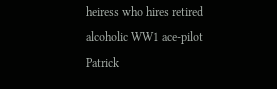heiress who hires retired alcoholic WW1 ace-pilot Patrick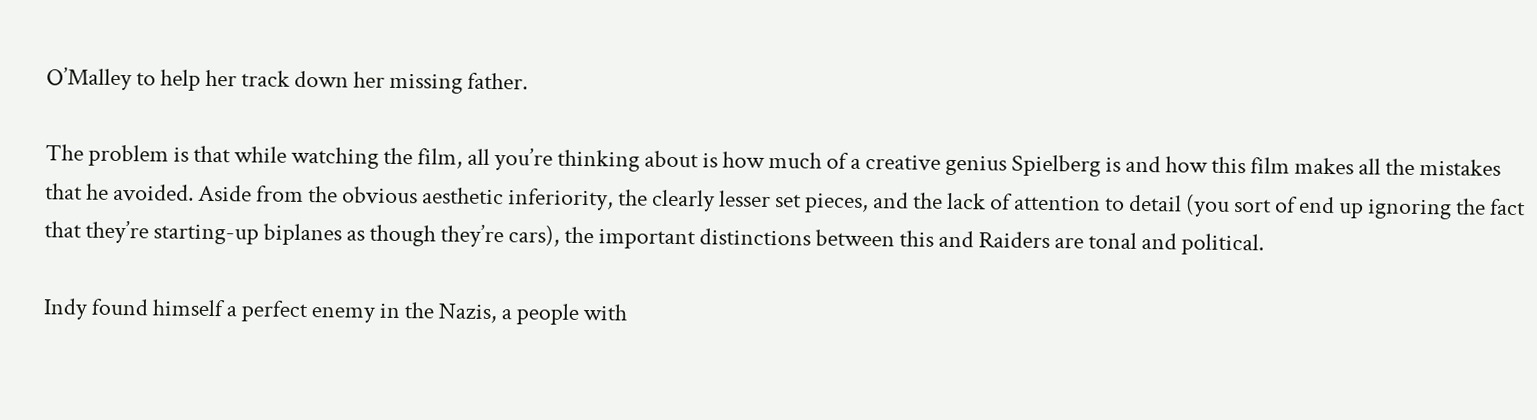O’Malley to help her track down her missing father.

The problem is that while watching the film, all you’re thinking about is how much of a creative genius Spielberg is and how this film makes all the mistakes that he avoided. Aside from the obvious aesthetic inferiority, the clearly lesser set pieces, and the lack of attention to detail (you sort of end up ignoring the fact that they’re starting-up biplanes as though they’re cars), the important distinctions between this and Raiders are tonal and political.

Indy found himself a perfect enemy in the Nazis, a people with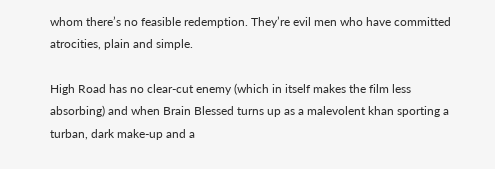whom there’s no feasible redemption. They’re evil men who have committed atrocities, plain and simple.

High Road has no clear-cut enemy (which in itself makes the film less absorbing) and when Brain Blessed turns up as a malevolent khan sporting a turban, dark make-up and a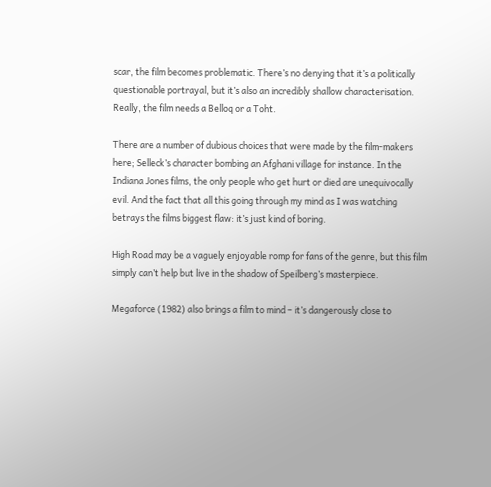scar, the film becomes problematic. There’s no denying that it’s a politically questionable portrayal, but it’s also an incredibly shallow characterisation. Really, the film needs a Belloq or a Toht.

There are a number of dubious choices that were made by the film-makers here; Selleck’s character bombing an Afghani village for instance. In the Indiana Jones films, the only people who get hurt or died are unequivocally evil. And the fact that all this going through my mind as I was watching betrays the films biggest flaw: it’s just kind of boring.

High Road may be a vaguely enjoyable romp for fans of the genre, but this film simply can’t help but live in the shadow of Speilberg’s masterpiece.

Megaforce (1982) also brings a film to mind – it’s dangerously close to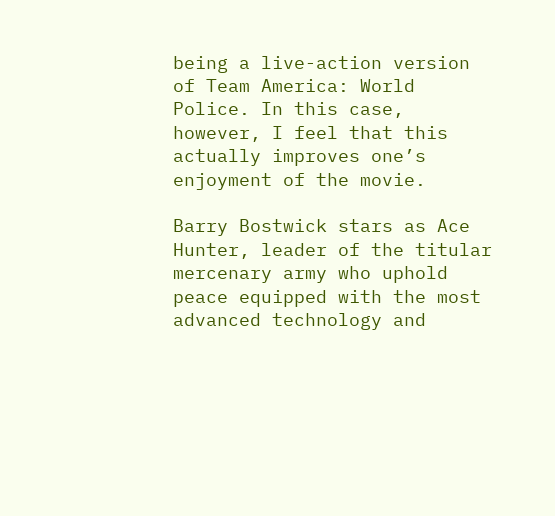being a live-action version of Team America: World Police. In this case, however, I feel that this actually improves one’s enjoyment of the movie.

Barry Bostwick stars as Ace Hunter, leader of the titular mercenary army who uphold peace equipped with the most advanced technology and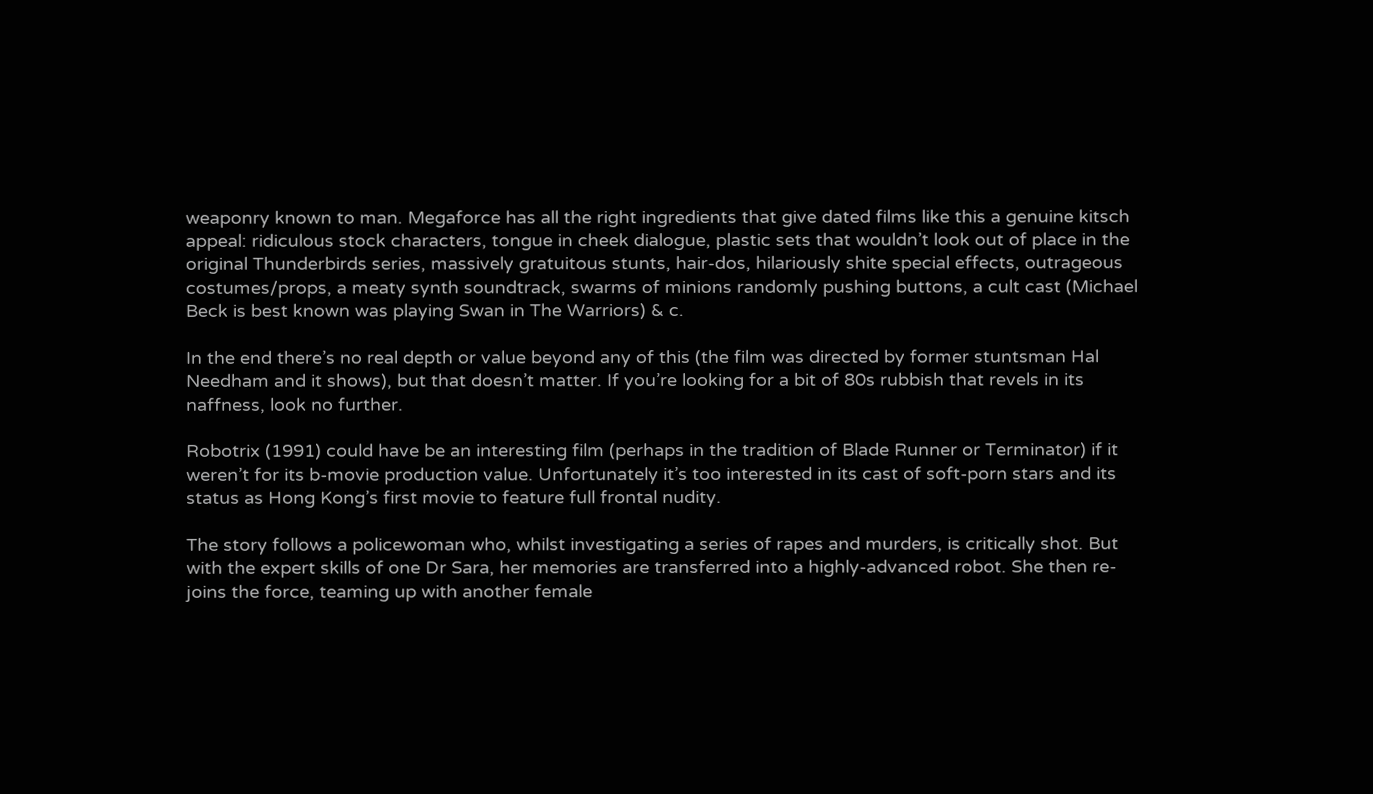weaponry known to man. Megaforce has all the right ingredients that give dated films like this a genuine kitsch appeal: ridiculous stock characters, tongue in cheek dialogue, plastic sets that wouldn’t look out of place in the original Thunderbirds series, massively gratuitous stunts, hair-dos, hilariously shite special effects, outrageous costumes/props, a meaty synth soundtrack, swarms of minions randomly pushing buttons, a cult cast (Michael Beck is best known was playing Swan in The Warriors) & c.

In the end there’s no real depth or value beyond any of this (the film was directed by former stuntsman Hal Needham and it shows), but that doesn’t matter. If you’re looking for a bit of 80s rubbish that revels in its naffness, look no further.

Robotrix (1991) could have be an interesting film (perhaps in the tradition of Blade Runner or Terminator) if it weren’t for its b-movie production value. Unfortunately it’s too interested in its cast of soft-porn stars and its status as Hong Kong’s first movie to feature full frontal nudity.

The story follows a policewoman who, whilst investigating a series of rapes and murders, is critically shot. But with the expert skills of one Dr Sara, her memories are transferred into a highly-advanced robot. She then re-joins the force, teaming up with another female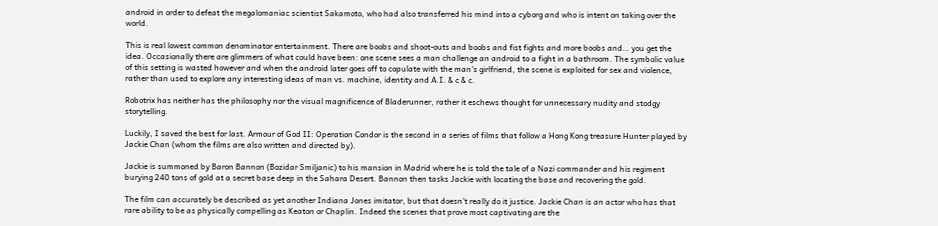android in order to defeat the megalomaniac scientist Sakamoto, who had also transferred his mind into a cyborg and who is intent on taking over the world.

This is real lowest common denominator entertainment. There are boobs and shoot-outs and boobs and fist fights and more boobs and… you get the idea. Occasionally there are glimmers of what could have been: one scene sees a man challenge an android to a fight in a bathroom. The symbolic value of this setting is wasted however and when the android later goes off to copulate with the man’s girlfriend, the scene is exploited for sex and violence, rather than used to explore any interesting ideas of man vs. machine, identity and A.I. & c & c.

Robotrix has neither has the philosophy nor the visual magnificence of Bladerunner, rather it eschews thought for unnecessary nudity and stodgy storytelling.

Luckily, I saved the best for last. Armour of God II: Operation Condor is the second in a series of films that follow a Hong Kong treasure Hunter played by Jackie Chan (whom the films are also written and directed by).

Jackie is summoned by Baron Bannon (Bozidar Smiljanic) to his mansion in Madrid where he is told the tale of a Nazi commander and his regiment burying 240 tons of gold at a secret base deep in the Sahara Desert. Bannon then tasks Jackie with locating the base and recovering the gold.

The film can accurately be described as yet another Indiana Jones imitator, but that doesn’t really do it justice. Jackie Chan is an actor who has that rare ability to be as physically compelling as Keaton or Chaplin. Indeed the scenes that prove most captivating are the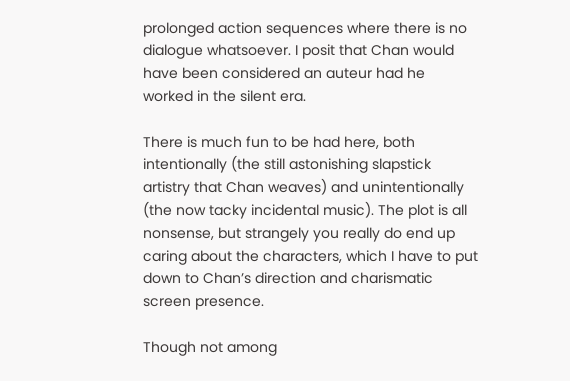prolonged action sequences where there is no dialogue whatsoever. I posit that Chan would have been considered an auteur had he worked in the silent era.

There is much fun to be had here, both intentionally (the still astonishing slapstick artistry that Chan weaves) and unintentionally (the now tacky incidental music). The plot is all nonsense, but strangely you really do end up caring about the characters, which I have to put down to Chan’s direction and charismatic screen presence.

Though not among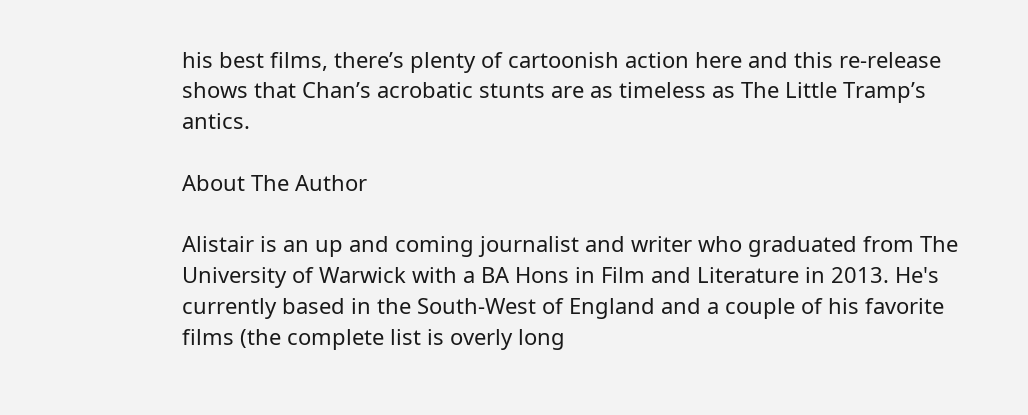his best films, there’s plenty of cartoonish action here and this re-release shows that Chan’s acrobatic stunts are as timeless as The Little Tramp’s antics.

About The Author

Alistair is an up and coming journalist and writer who graduated from The University of Warwick with a BA Hons in Film and Literature in 2013. He's currently based in the South-West of England and a couple of his favorite films (the complete list is overly long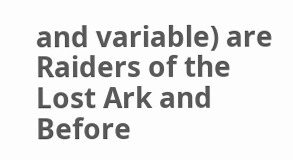and variable) are Raiders of the Lost Ark and Before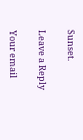Sunset.

Leave a Reply

Your email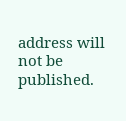address will not be published.